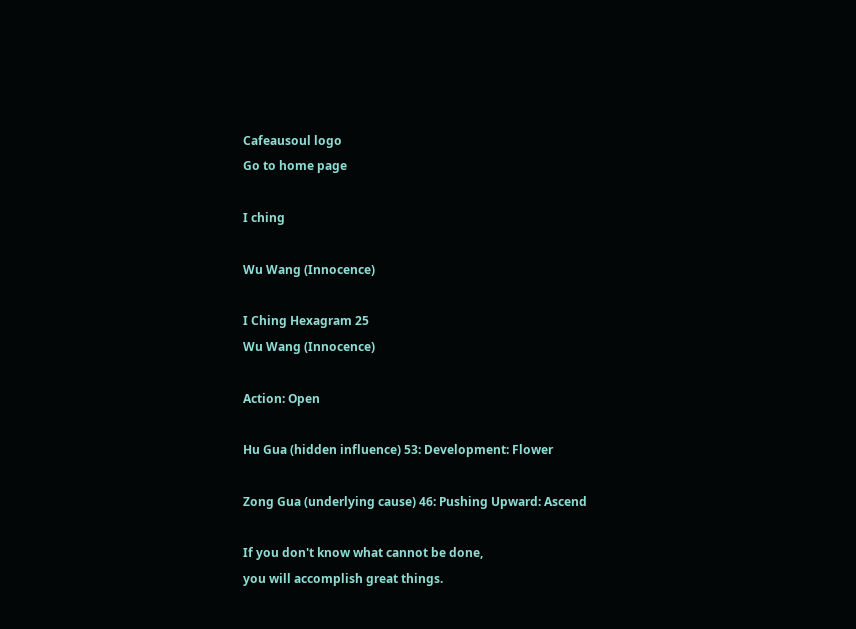Cafeausoul logo
Go to home page

I ching

Wu Wang (Innocence)

I Ching Hexagram 25
Wu Wang (Innocence)

Action: Open

Hu Gua (hidden influence) 53: Development: Flower

Zong Gua (underlying cause) 46: Pushing Upward: Ascend

If you don't know what cannot be done,
you will accomplish great things.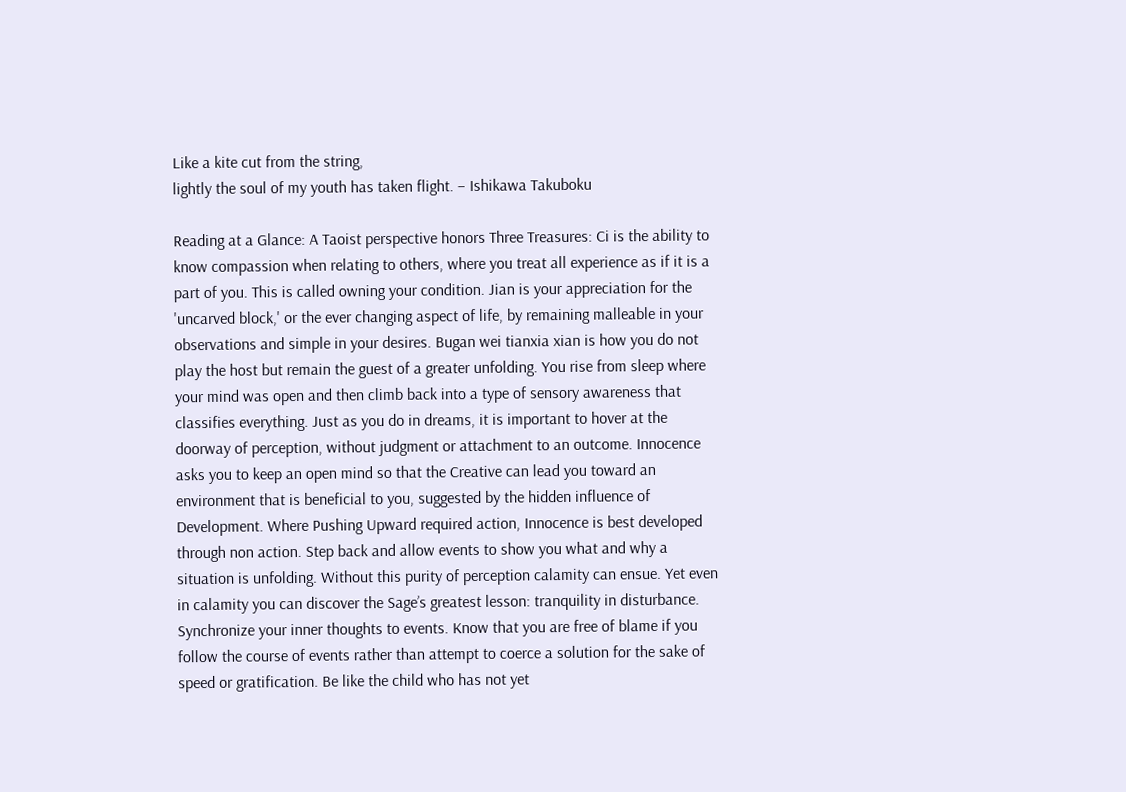Like a kite cut from the string,
lightly the soul of my youth has taken flight. – Ishikawa Takuboku

Reading at a Glance: A Taoist perspective honors Three Treasures: Ci is the ability to know compassion when relating to others, where you treat all experience as if it is a part of you. This is called owning your condition. Jian is your appreciation for the 'uncarved block,' or the ever changing aspect of life, by remaining malleable in your observations and simple in your desires. Bugan wei tianxia xian is how you do not play the host but remain the guest of a greater unfolding. You rise from sleep where your mind was open and then climb back into a type of sensory awareness that classifies everything. Just as you do in dreams, it is important to hover at the doorway of perception, without judgment or attachment to an outcome. Innocence asks you to keep an open mind so that the Creative can lead you toward an environment that is beneficial to you, suggested by the hidden influence of Development. Where Pushing Upward required action, Innocence is best developed through non action. Step back and allow events to show you what and why a situation is unfolding. Without this purity of perception calamity can ensue. Yet even in calamity you can discover the Sage’s greatest lesson: tranquility in disturbance. Synchronize your inner thoughts to events. Know that you are free of blame if you follow the course of events rather than attempt to coerce a solution for the sake of speed or gratification. Be like the child who has not yet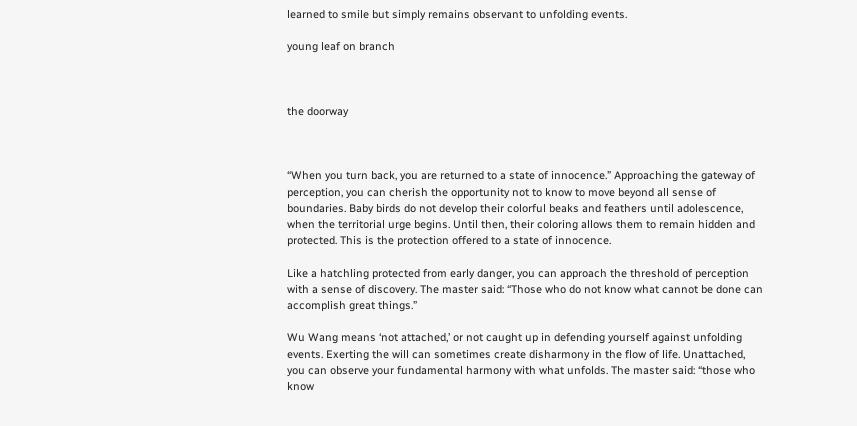learned to smile but simply remains observant to unfolding events.

young leaf on branch



the doorway



“When you turn back, you are returned to a state of innocence.” Approaching the gateway of perception, you can cherish the opportunity not to know to move beyond all sense of boundaries. Baby birds do not develop their colorful beaks and feathers until adolescence, when the territorial urge begins. Until then, their coloring allows them to remain hidden and protected. This is the protection offered to a state of innocence.

Like a hatchling protected from early danger, you can approach the threshold of perception with a sense of discovery. The master said: “Those who do not know what cannot be done can accomplish great things.”

Wu Wang means ‘not attached,’ or not caught up in defending yourself against unfolding events. Exerting the will can sometimes create disharmony in the flow of life. Unattached, you can observe your fundamental harmony with what unfolds. The master said: “those who know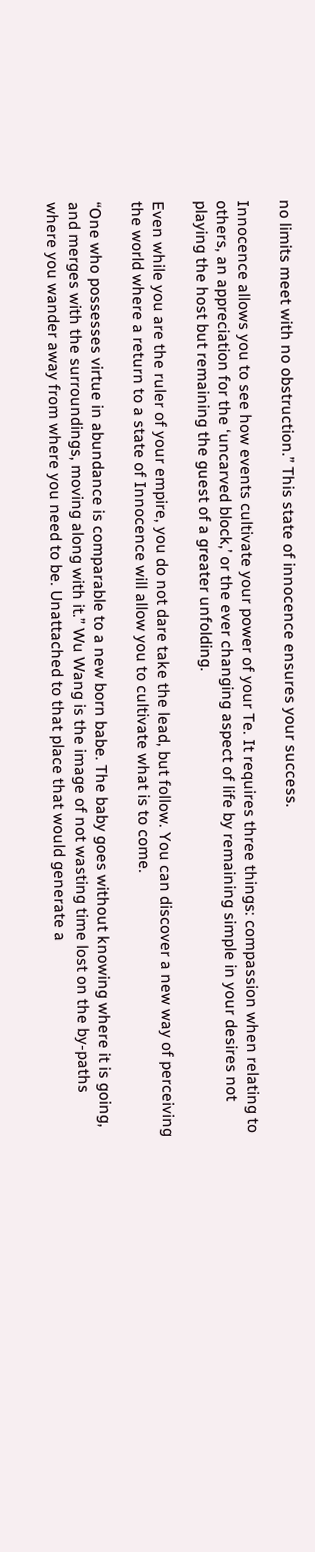no limits meet with no obstruction.” This state of innocence ensures your success.

Innocence allows you to see how events cultivate your power of your Te. It requires three things: compassion when relating to others, an appreciation for the ‘uncarved block,’ or the ever changing aspect of life by remaining simple in your desires not playing the host but remaining the guest of a greater unfolding.

Even while you are the ruler of your empire, you do not dare take the lead, but follow. You can discover a new way of perceiving the world where a return to a state of Innocence will allow you to cultivate what is to come.

“One who possesses virtue in abundance is comparable to a new born babe. The baby goes without knowing where it is going, and merges with the surroundings, moving along with it.” Wu Wang is the image of not wasting time lost on the by-paths where you wander away from where you need to be. Unattached to that place that would generate a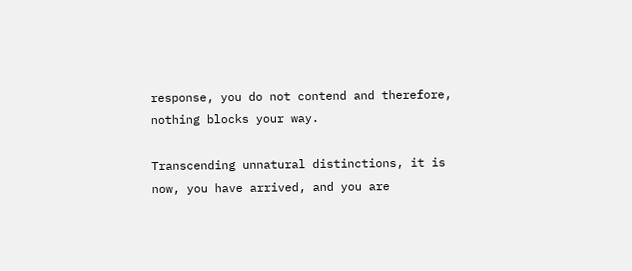response, you do not contend and therefore, nothing blocks your way.

Transcending unnatural distinctions, it is now, you have arrived, and you are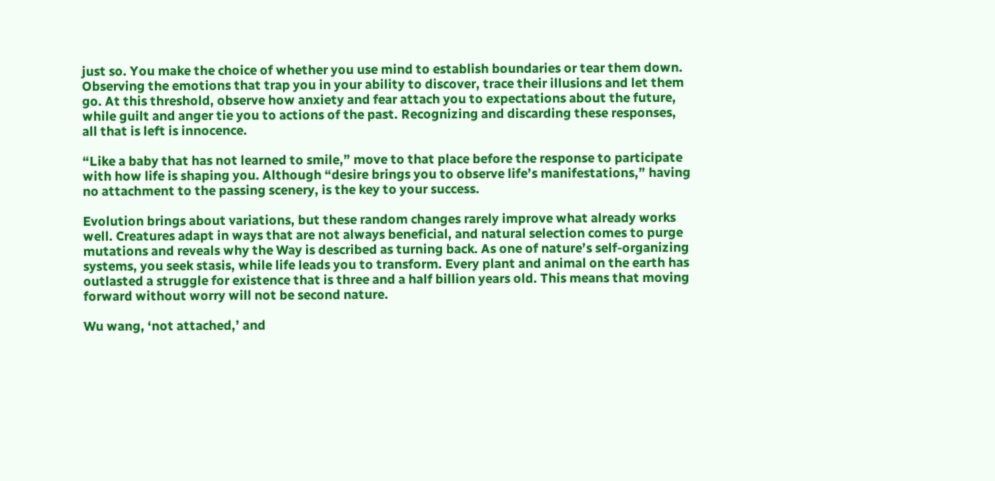just so. You make the choice of whether you use mind to establish boundaries or tear them down. Observing the emotions that trap you in your ability to discover, trace their illusions and let them go. At this threshold, observe how anxiety and fear attach you to expectations about the future, while guilt and anger tie you to actions of the past. Recognizing and discarding these responses, all that is left is innocence.

“Like a baby that has not learned to smile,” move to that place before the response to participate with how life is shaping you. Although “desire brings you to observe life’s manifestations,” having no attachment to the passing scenery, is the key to your success.

Evolution brings about variations, but these random changes rarely improve what already works well. Creatures adapt in ways that are not always beneficial, and natural selection comes to purge mutations and reveals why the Way is described as turning back. As one of nature’s self-organizing systems, you seek stasis, while life leads you to transform. Every plant and animal on the earth has outlasted a struggle for existence that is three and a half billion years old. This means that moving forward without worry will not be second nature.

Wu wang, ‘not attached,’ and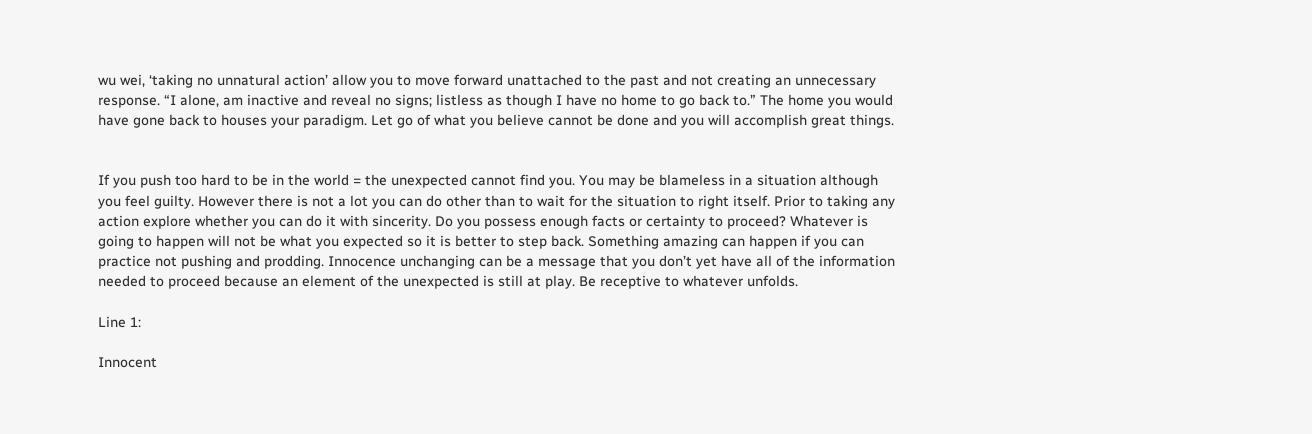wu wei, ‘taking no unnatural action’ allow you to move forward unattached to the past and not creating an unnecessary response. “I alone, am inactive and reveal no signs; listless as though I have no home to go back to.” The home you would have gone back to houses your paradigm. Let go of what you believe cannot be done and you will accomplish great things.


If you push too hard to be in the world = the unexpected cannot find you. You may be blameless in a situation although you feel guilty. However there is not a lot you can do other than to wait for the situation to right itself. Prior to taking any action explore whether you can do it with sincerity. Do you possess enough facts or certainty to proceed? Whatever is going to happen will not be what you expected so it is better to step back. Something amazing can happen if you can practice not pushing and prodding. Innocence unchanging can be a message that you don’t yet have all of the information needed to proceed because an element of the unexpected is still at play. Be receptive to whatever unfolds.

Line 1:

Innocent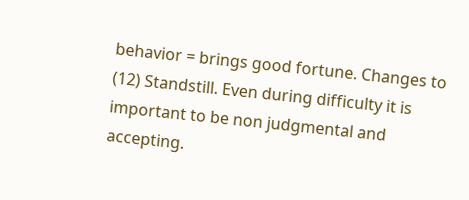behavior = brings good fortune. Changes to (12) Standstill. Even during difficulty it is important to be non judgmental and accepting.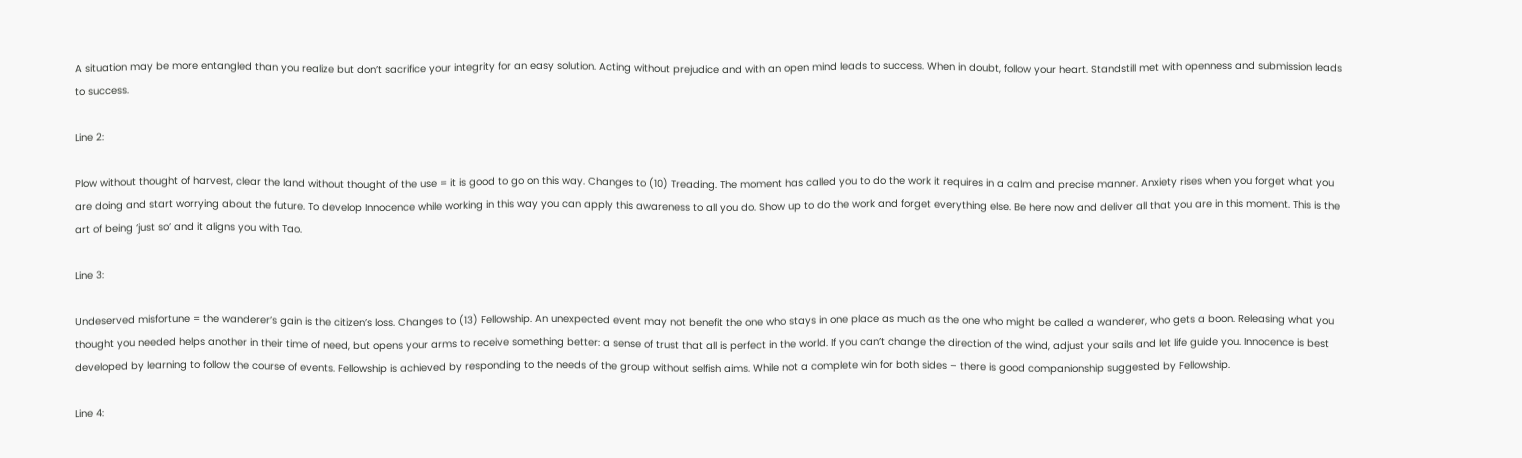A situation may be more entangled than you realize but don’t sacrifice your integrity for an easy solution. Acting without prejudice and with an open mind leads to success. When in doubt, follow your heart. Standstill met with openness and submission leads to success.

Line 2:

Plow without thought of harvest, clear the land without thought of the use = it is good to go on this way. Changes to (10) Treading. The moment has called you to do the work it requires in a calm and precise manner. Anxiety rises when you forget what you are doing and start worrying about the future. To develop Innocence while working in this way you can apply this awareness to all you do. Show up to do the work and forget everything else. Be here now and deliver all that you are in this moment. This is the art of being ‘just so’ and it aligns you with Tao.

Line 3:

Undeserved misfortune = the wanderer’s gain is the citizen’s loss. Changes to (13) Fellowship. An unexpected event may not benefit the one who stays in one place as much as the one who might be called a wanderer, who gets a boon. Releasing what you thought you needed helps another in their time of need, but opens your arms to receive something better: a sense of trust that all is perfect in the world. If you can’t change the direction of the wind, adjust your sails and let life guide you. Innocence is best developed by learning to follow the course of events. Fellowship is achieved by responding to the needs of the group without selfish aims. While not a complete win for both sides – there is good companionship suggested by Fellowship.

Line 4: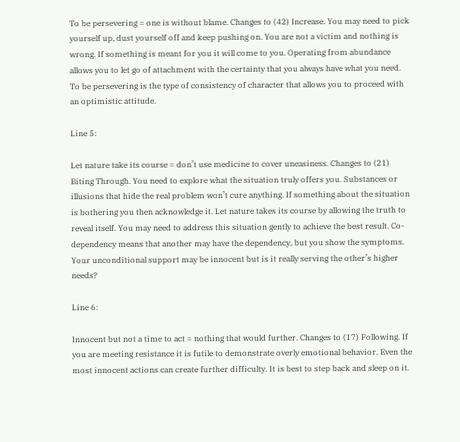To be persevering = one is without blame. Changes to (42) Increase. You may need to pick yourself up, dust yourself off and keep pushing on. You are not a victim and nothing is wrong. If something is meant for you it will come to you. Operating from abundance allows you to let go of attachment with the certainty that you always have what you need. To be persevering is the type of consistency of character that allows you to proceed with an optimistic attitude.

Line 5:

Let nature take its course = don’t use medicine to cover uneasiness. Changes to (21) Biting Through. You need to explore what the situation truly offers you. Substances or illusions that hide the real problem won’t cure anything. If something about the situation is bothering you then acknowledge it. Let nature takes its course by allowing the truth to reveal itself. You may need to address this situation gently to achieve the best result. Co-dependency means that another may have the dependency, but you show the symptoms. Your unconditional support may be innocent but is it really serving the other’s higher needs?

Line 6:

Innocent but not a time to act = nothing that would further. Changes to (17) Following. If you are meeting resistance it is futile to demonstrate overly emotional behavior. Even the most innocent actions can create further difficulty. It is best to step back and sleep on it.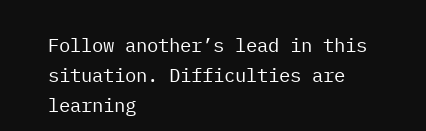Follow another’s lead in this situation. Difficulties are learning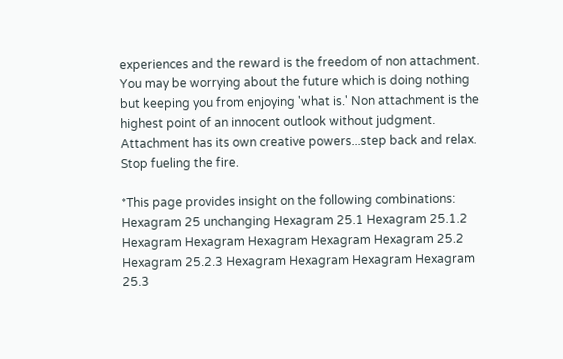experiences and the reward is the freedom of non attachment. You may be worrying about the future which is doing nothing but keeping you from enjoying 'what is.' Non attachment is the highest point of an innocent outlook without judgment. Attachment has its own creative powers...step back and relax. Stop fueling the fire.

*This page provides insight on the following combinations: Hexagram 25 unchanging Hexagram 25.1 Hexagram 25.1.2 Hexagram Hexagram Hexagram Hexagram Hexagram 25.2 Hexagram 25.2.3 Hexagram Hexagram Hexagram Hexagram 25.3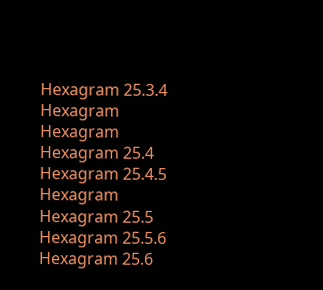Hexagram 25.3.4 Hexagram Hexagram Hexagram 25.4 Hexagram 25.4.5 Hexagram Hexagram 25.5 Hexagram 25.5.6 Hexagram 25.6